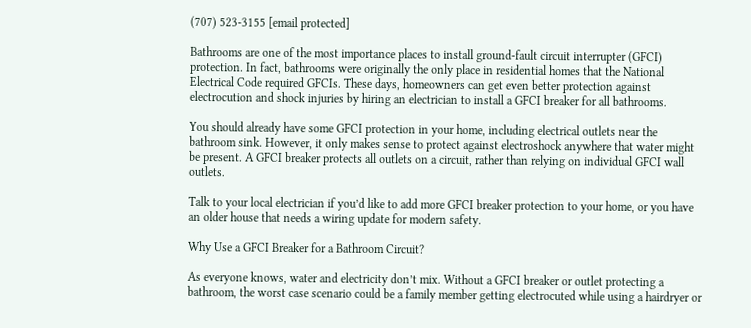(707) 523-3155 [email protected]

Bathrooms are one of the most importance places to install ground-fault circuit interrupter (GFCI) protection. In fact, bathrooms were originally the only place in residential homes that the National Electrical Code required GFCIs. These days, homeowners can get even better protection against electrocution and shock injuries by hiring an electrician to install a GFCI breaker for all bathrooms.

You should already have some GFCI protection in your home, including electrical outlets near the bathroom sink. However, it only makes sense to protect against electroshock anywhere that water might be present. A GFCI breaker protects all outlets on a circuit, rather than relying on individual GFCI wall outlets.

Talk to your local electrician if you’d like to add more GFCI breaker protection to your home, or you have an older house that needs a wiring update for modern safety.

Why Use a GFCI Breaker for a Bathroom Circuit?

As everyone knows, water and electricity don’t mix. Without a GFCI breaker or outlet protecting a bathroom, the worst case scenario could be a family member getting electrocuted while using a hairdryer or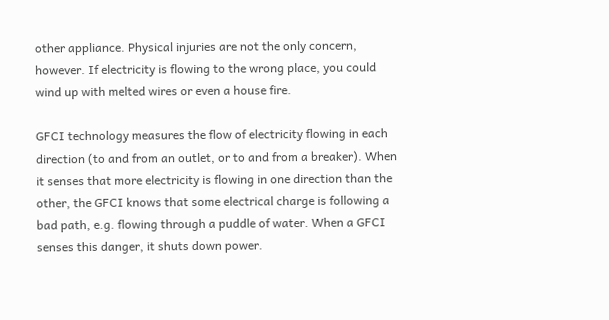other appliance. Physical injuries are not the only concern, however. If electricity is flowing to the wrong place, you could wind up with melted wires or even a house fire.

GFCI technology measures the flow of electricity flowing in each direction (to and from an outlet, or to and from a breaker). When it senses that more electricity is flowing in one direction than the other, the GFCI knows that some electrical charge is following a bad path, e.g. flowing through a puddle of water. When a GFCI senses this danger, it shuts down power.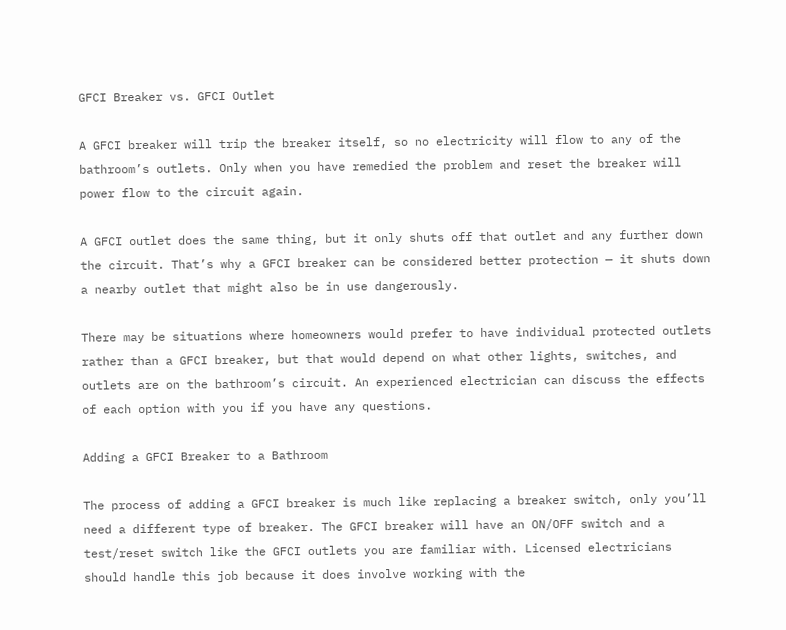GFCI Breaker vs. GFCI Outlet

A GFCI breaker will trip the breaker itself, so no electricity will flow to any of the bathroom’s outlets. Only when you have remedied the problem and reset the breaker will power flow to the circuit again.

A GFCI outlet does the same thing, but it only shuts off that outlet and any further down the circuit. That’s why a GFCI breaker can be considered better protection — it shuts down a nearby outlet that might also be in use dangerously.

There may be situations where homeowners would prefer to have individual protected outlets rather than a GFCI breaker, but that would depend on what other lights, switches, and outlets are on the bathroom’s circuit. An experienced electrician can discuss the effects of each option with you if you have any questions.

Adding a GFCI Breaker to a Bathroom

The process of adding a GFCI breaker is much like replacing a breaker switch, only you’ll need a different type of breaker. The GFCI breaker will have an ON/OFF switch and a test/reset switch like the GFCI outlets you are familiar with. Licensed electricians should handle this job because it does involve working with the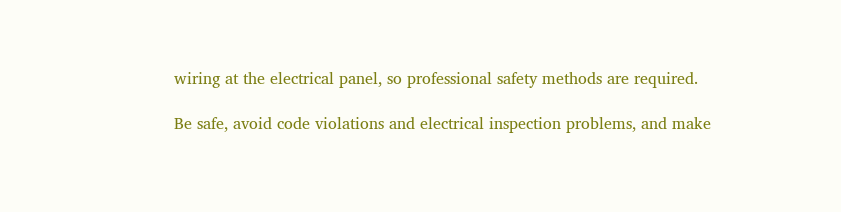wiring at the electrical panel, so professional safety methods are required.

Be safe, avoid code violations and electrical inspection problems, and make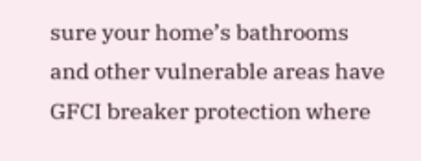sure your home’s bathrooms and other vulnerable areas have GFCI breaker protection where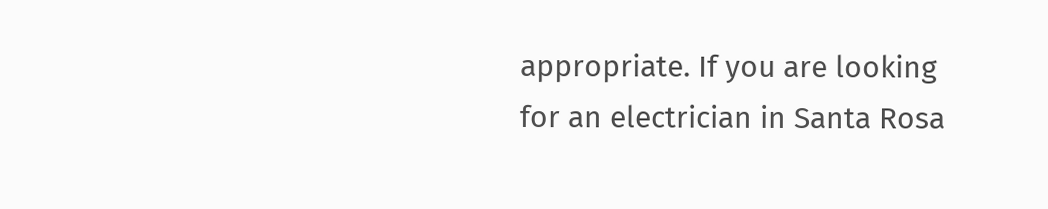appropriate. If you are looking for an electrician in Santa Rosa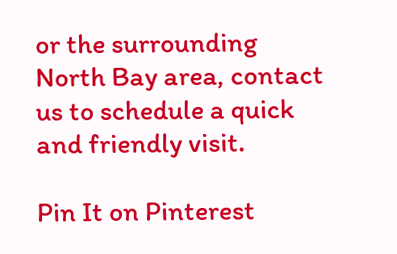or the surrounding North Bay area, contact us to schedule a quick and friendly visit.

Pin It on Pinterest